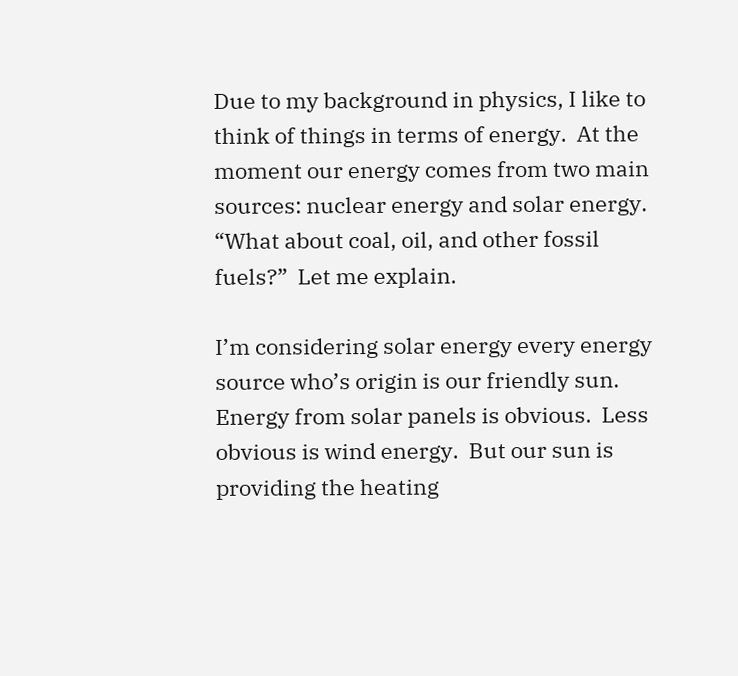Due to my background in physics, I like to think of things in terms of energy.  At the moment our energy comes from two main sources: nuclear energy and solar energy.  “What about coal, oil, and other fossil fuels?”  Let me explain.

I’m considering solar energy every energy source who’s origin is our friendly sun.  Energy from solar panels is obvious.  Less obvious is wind energy.  But our sun is providing the heating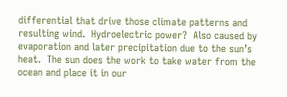differential that drive those climate patterns and resulting wind.  Hydroelectric power?  Also caused by evaporation and later precipitation due to the sun’s heat.  The sun does the work to take water from the ocean and place it in our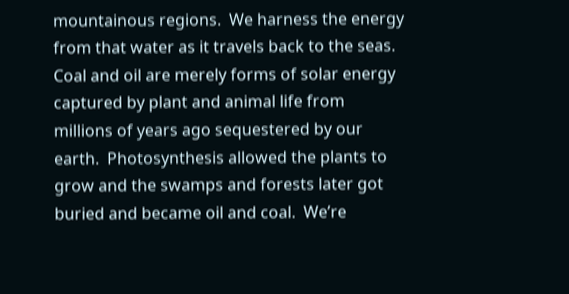mountainous regions.  We harness the energy from that water as it travels back to the seas.  Coal and oil are merely forms of solar energy captured by plant and animal life from millions of years ago sequestered by our earth.  Photosynthesis allowed the plants to grow and the swamps and forests later got buried and became oil and coal.  We’re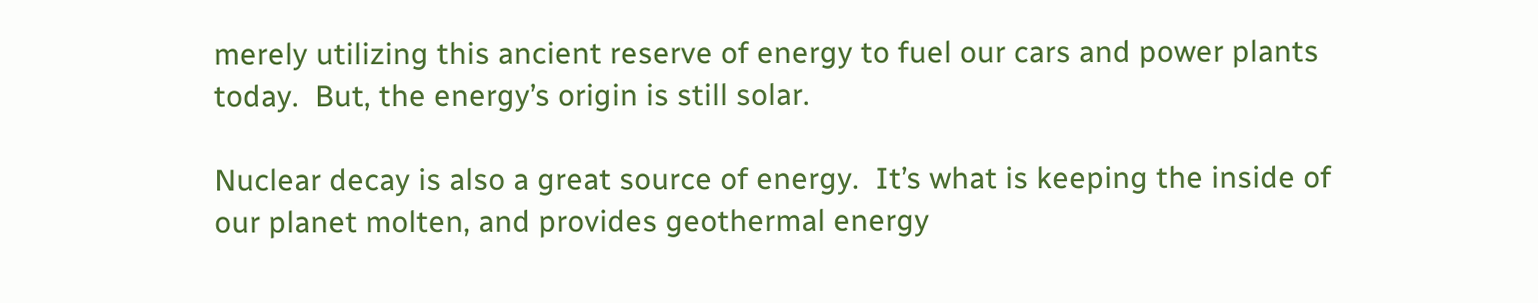merely utilizing this ancient reserve of energy to fuel our cars and power plants today.  But, the energy’s origin is still solar.

Nuclear decay is also a great source of energy.  It’s what is keeping the inside of our planet molten, and provides geothermal energy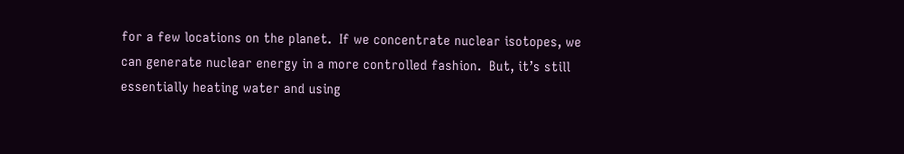for a few locations on the planet.  If we concentrate nuclear isotopes, we can generate nuclear energy in a more controlled fashion.  But, it’s still essentially heating water and using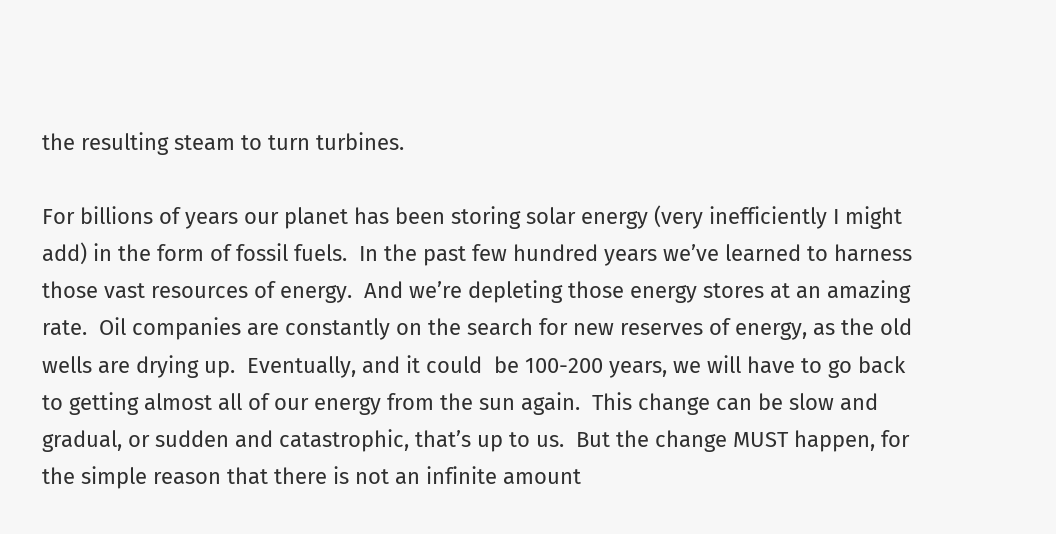the resulting steam to turn turbines.

For billions of years our planet has been storing solar energy (very inefficiently I might add) in the form of fossil fuels.  In the past few hundred years we’ve learned to harness those vast resources of energy.  And we’re depleting those energy stores at an amazing rate.  Oil companies are constantly on the search for new reserves of energy, as the old wells are drying up.  Eventually, and it could  be 100-200 years, we will have to go back to getting almost all of our energy from the sun again.  This change can be slow and gradual, or sudden and catastrophic, that’s up to us.  But the change MUST happen, for the simple reason that there is not an infinite amount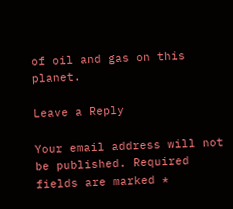of oil and gas on this planet.

Leave a Reply

Your email address will not be published. Required fields are marked *